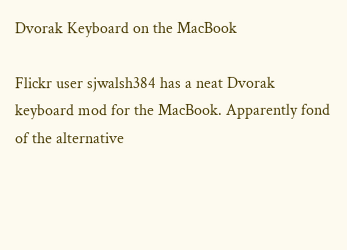Dvorak Keyboard on the MacBook

Flickr user sjwalsh384 has a neat Dvorak keyboard mod for the MacBook. Apparently fond of the alternative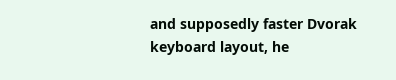and supposedly faster Dvorak keyboard layout, he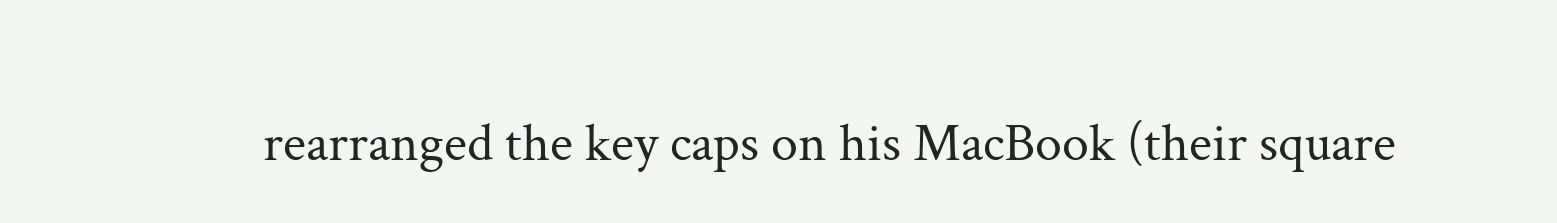rearranged the key caps on his MacBook (their square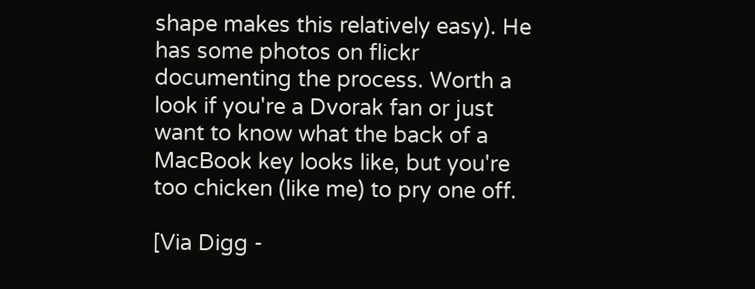shape makes this relatively easy). He has some photos on flickr documenting the process. Worth a look if you're a Dvorak fan or just want to know what the back of a MacBook key looks like, but you're too chicken (like me) to pry one off.

[Via Digg -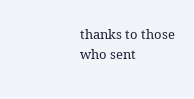thanks to those who sent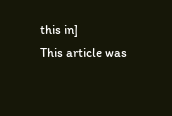this in]
This article was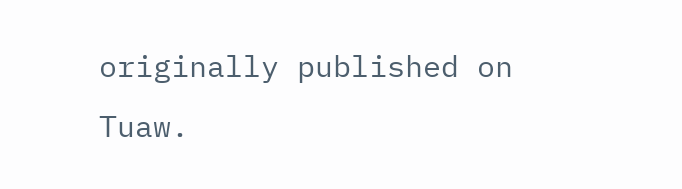originally published on Tuaw.